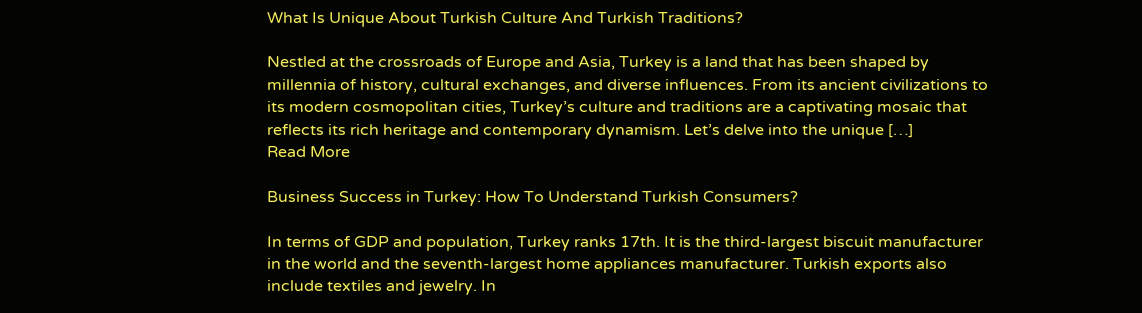What Is Unique About Turkish Culture And Turkish Traditions?

Nestled at the crossroads of Europe and Asia, Turkey is a land that has been shaped by millennia of history, cultural exchanges, and diverse influences. From its ancient civilizations to its modern cosmopolitan cities, Turkey’s culture and traditions are a captivating mosaic that reflects its rich heritage and contemporary dynamism. Let’s delve into the unique […]
Read More

Business Success in Turkey: How To Understand Turkish Consumers?

In terms of GDP and population, Turkey ranks 17th. It is the third-largest biscuit manufacturer in the world and the seventh-largest home appliances manufacturer. Turkish exports also include textiles and jewelry. In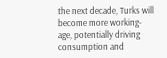the next decade, Turks will become more working-age, potentially driving consumption and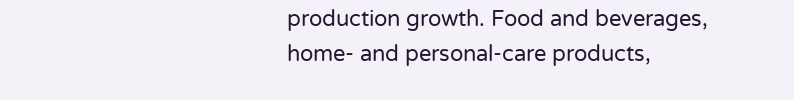production growth. Food and beverages, home- and personal-care products,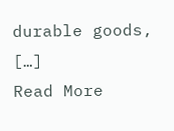durable goods, […]
Read More